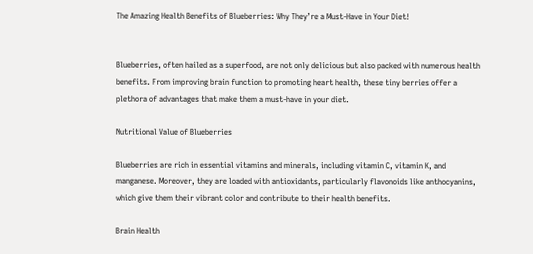The Amazing Health Benefits of Blueberries: Why They’re a Must-Have in Your Diet!


Blueberries, often hailed as a superfood, are not only delicious but also packed with numerous health benefits. From improving brain function to promoting heart health, these tiny berries offer a plethora of advantages that make them a must-have in your diet.

Nutritional Value of Blueberries

Blueberries are rich in essential vitamins and minerals, including vitamin C, vitamin K, and manganese. Moreover, they are loaded with antioxidants, particularly flavonoids like anthocyanins, which give them their vibrant color and contribute to their health benefits.

Brain Health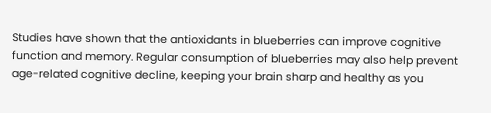Studies have shown that the antioxidants in blueberries can improve cognitive function and memory. Regular consumption of blueberries may also help prevent age-related cognitive decline, keeping your brain sharp and healthy as you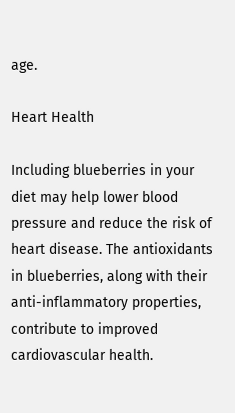age.

Heart Health

Including blueberries in your diet may help lower blood pressure and reduce the risk of heart disease. The antioxidants in blueberries, along with their anti-inflammatory properties, contribute to improved cardiovascular health.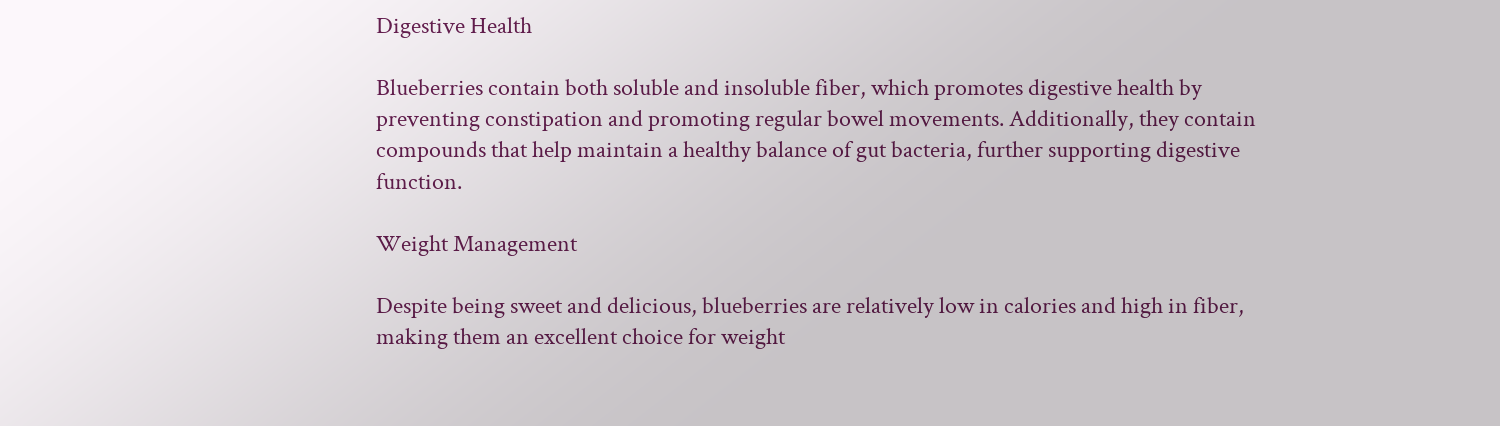Digestive Health

Blueberries contain both soluble and insoluble fiber, which promotes digestive health by preventing constipation and promoting regular bowel movements. Additionally, they contain compounds that help maintain a healthy balance of gut bacteria, further supporting digestive function.

Weight Management

Despite being sweet and delicious, blueberries are relatively low in calories and high in fiber, making them an excellent choice for weight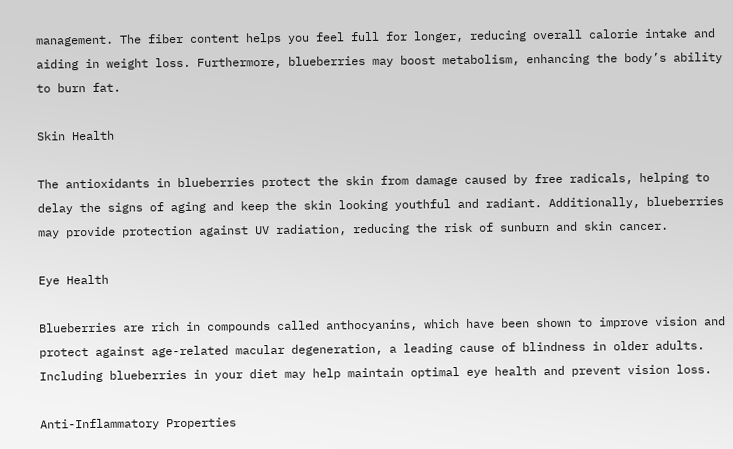management. The fiber content helps you feel full for longer, reducing overall calorie intake and aiding in weight loss. Furthermore, blueberries may boost metabolism, enhancing the body’s ability to burn fat.

Skin Health

The antioxidants in blueberries protect the skin from damage caused by free radicals, helping to delay the signs of aging and keep the skin looking youthful and radiant. Additionally, blueberries may provide protection against UV radiation, reducing the risk of sunburn and skin cancer.

Eye Health

Blueberries are rich in compounds called anthocyanins, which have been shown to improve vision and protect against age-related macular degeneration, a leading cause of blindness in older adults. Including blueberries in your diet may help maintain optimal eye health and prevent vision loss.

Anti-Inflammatory Properties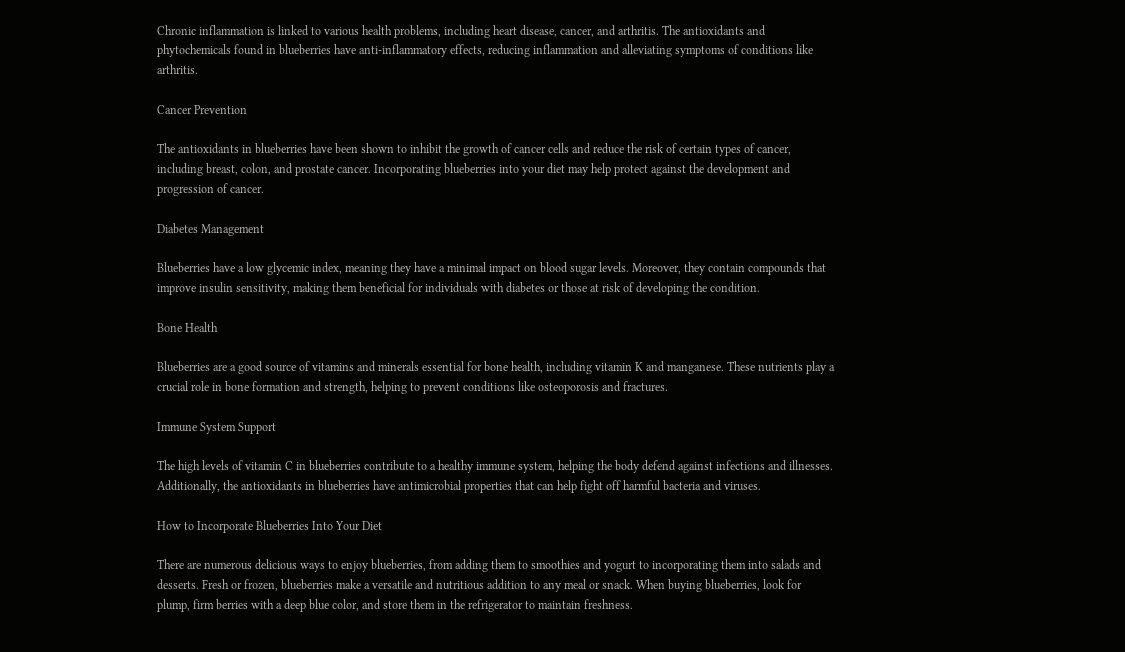Chronic inflammation is linked to various health problems, including heart disease, cancer, and arthritis. The antioxidants and phytochemicals found in blueberries have anti-inflammatory effects, reducing inflammation and alleviating symptoms of conditions like arthritis.

Cancer Prevention

The antioxidants in blueberries have been shown to inhibit the growth of cancer cells and reduce the risk of certain types of cancer, including breast, colon, and prostate cancer. Incorporating blueberries into your diet may help protect against the development and progression of cancer.

Diabetes Management

Blueberries have a low glycemic index, meaning they have a minimal impact on blood sugar levels. Moreover, they contain compounds that improve insulin sensitivity, making them beneficial for individuals with diabetes or those at risk of developing the condition.

Bone Health

Blueberries are a good source of vitamins and minerals essential for bone health, including vitamin K and manganese. These nutrients play a crucial role in bone formation and strength, helping to prevent conditions like osteoporosis and fractures.

Immune System Support

The high levels of vitamin C in blueberries contribute to a healthy immune system, helping the body defend against infections and illnesses. Additionally, the antioxidants in blueberries have antimicrobial properties that can help fight off harmful bacteria and viruses.

How to Incorporate Blueberries Into Your Diet

There are numerous delicious ways to enjoy blueberries, from adding them to smoothies and yogurt to incorporating them into salads and desserts. Fresh or frozen, blueberries make a versatile and nutritious addition to any meal or snack. When buying blueberries, look for plump, firm berries with a deep blue color, and store them in the refrigerator to maintain freshness.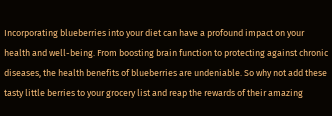Incorporating blueberries into your diet can have a profound impact on your health and well-being. From boosting brain function to protecting against chronic diseases, the health benefits of blueberries are undeniable. So why not add these tasty little berries to your grocery list and reap the rewards of their amazing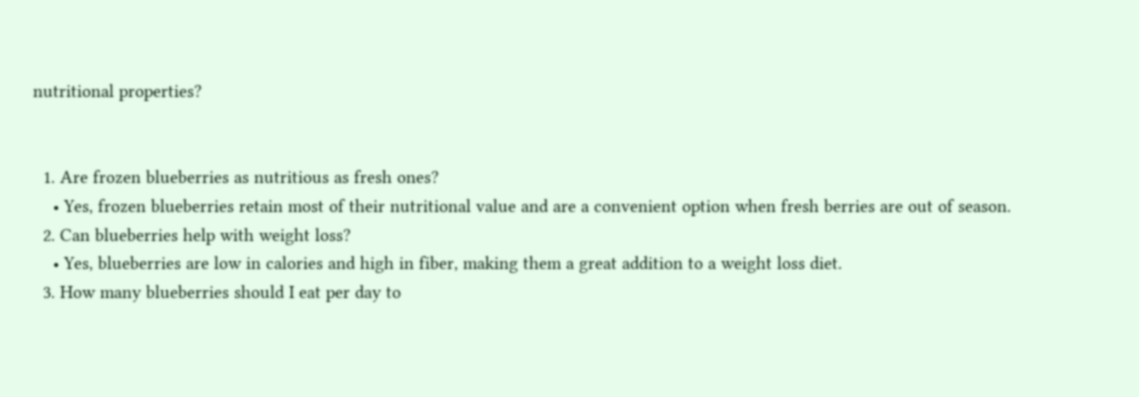nutritional properties?


  1. Are frozen blueberries as nutritious as fresh ones?
    • Yes, frozen blueberries retain most of their nutritional value and are a convenient option when fresh berries are out of season.
  2. Can blueberries help with weight loss?
    • Yes, blueberries are low in calories and high in fiber, making them a great addition to a weight loss diet.
  3. How many blueberries should I eat per day to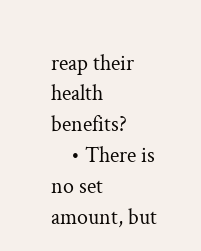reap their health benefits?
    • There is no set amount, but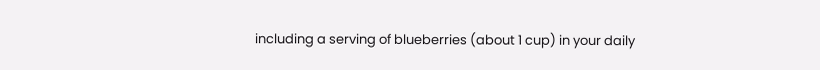including a serving of blueberries (about 1 cup) in your daily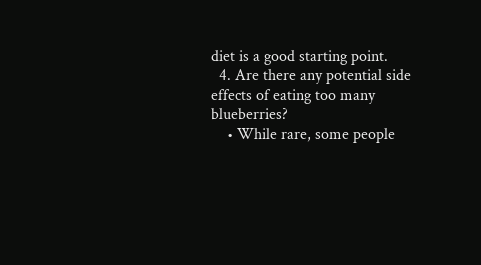diet is a good starting point.
  4. Are there any potential side effects of eating too many blueberries?
    • While rare, some people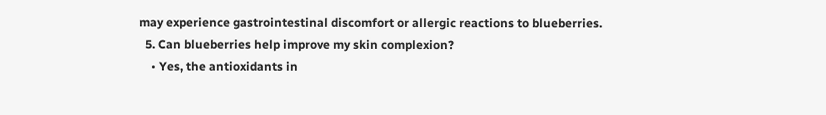may experience gastrointestinal discomfort or allergic reactions to blueberries.
  5. Can blueberries help improve my skin complexion?
    • Yes, the antioxidants in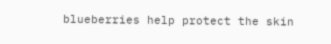blueberries help protect the skin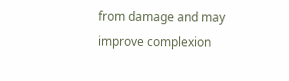from damage and may improve complexion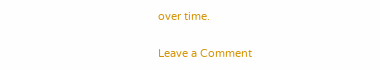over time.

Leave a Comment